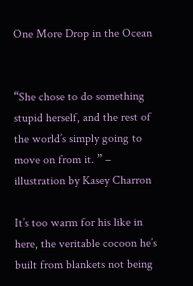One More Drop in the Ocean


“She chose to do something stupid herself, and the rest of the world’s simply going to move on from it. ” – illustration by Kasey Charron

It’s too warm for his like in here, the veritable cocoon he’s built from blankets not being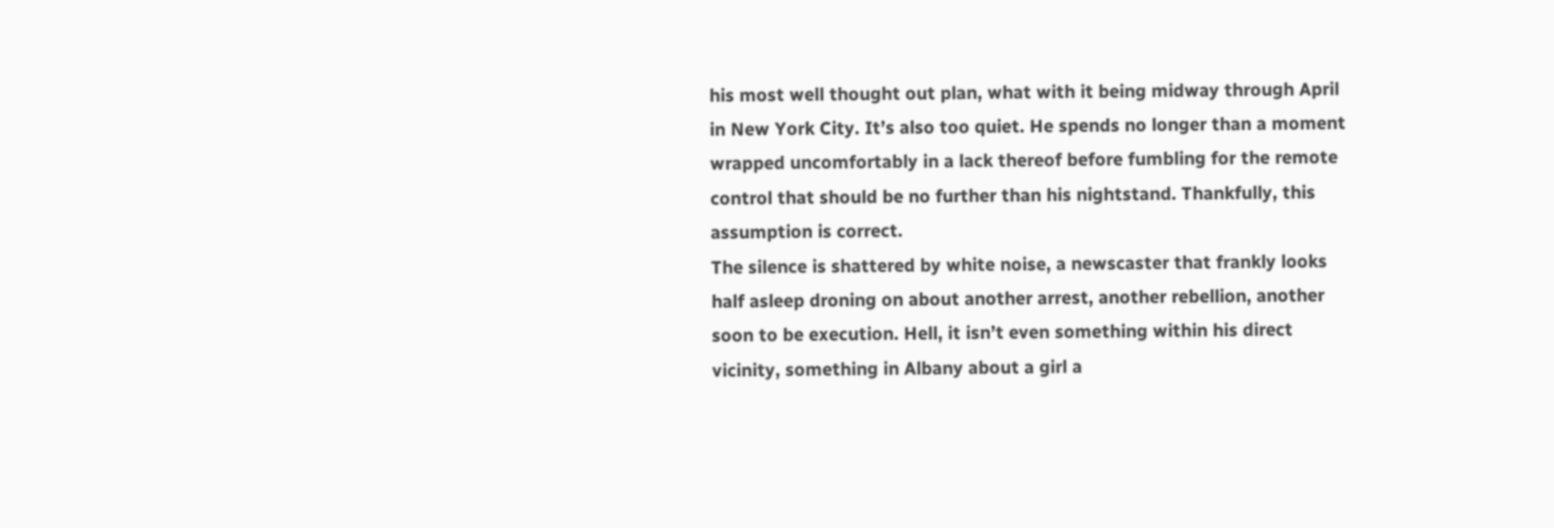his most well thought out plan, what with it being midway through April in New York City. It’s also too quiet. He spends no longer than a moment wrapped uncomfortably in a lack thereof before fumbling for the remote control that should be no further than his nightstand. Thankfully, this assumption is correct.
The silence is shattered by white noise, a newscaster that frankly looks half asleep droning on about another arrest, another rebellion, another soon to be execution. Hell, it isn’t even something within his direct vicinity, something in Albany about a girl a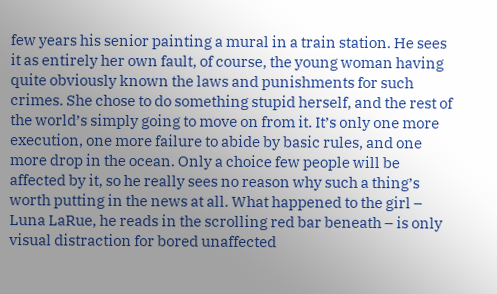few years his senior painting a mural in a train station. He sees it as entirely her own fault, of course, the young woman having quite obviously known the laws and punishments for such crimes. She chose to do something stupid herself, and the rest of the world’s simply going to move on from it. It’s only one more execution, one more failure to abide by basic rules, and one more drop in the ocean. Only a choice few people will be affected by it, so he really sees no reason why such a thing’s worth putting in the news at all. What happened to the girl – Luna LaRue, he reads in the scrolling red bar beneath – is only visual distraction for bored unaffected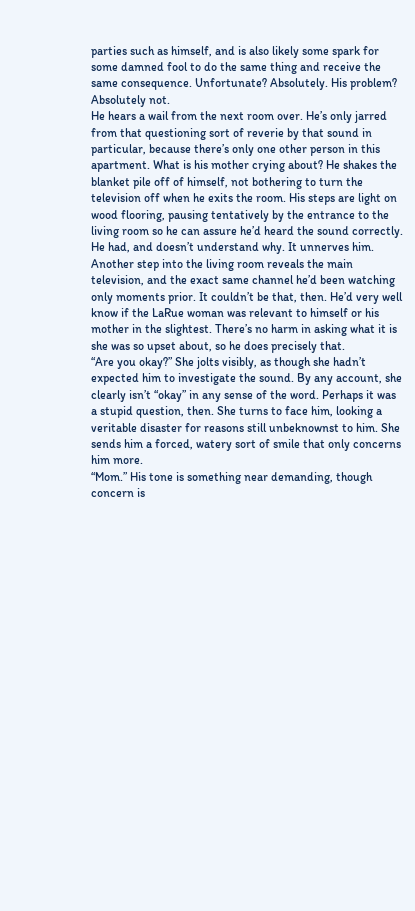parties such as himself, and is also likely some spark for some damned fool to do the same thing and receive the same consequence. Unfortunate? Absolutely. His problem? Absolutely not.
He hears a wail from the next room over. He’s only jarred from that questioning sort of reverie by that sound in particular, because there’s only one other person in this apartment. What is his mother crying about? He shakes the blanket pile off of himself, not bothering to turn the television off when he exits the room. His steps are light on wood flooring, pausing tentatively by the entrance to the living room so he can assure he’d heard the sound correctly. He had, and doesn’t understand why. It unnerves him. Another step into the living room reveals the main television, and the exact same channel he’d been watching only moments prior. It couldn’t be that, then. He’d very well know if the LaRue woman was relevant to himself or his mother in the slightest. There’s no harm in asking what it is she was so upset about, so he does precisely that.
“Are you okay?” She jolts visibly, as though she hadn’t expected him to investigate the sound. By any account, she clearly isn’t “okay” in any sense of the word. Perhaps it was a stupid question, then. She turns to face him, looking a veritable disaster for reasons still unbeknownst to him. She sends him a forced, watery sort of smile that only concerns him more.
“Mom.” His tone is something near demanding, though concern is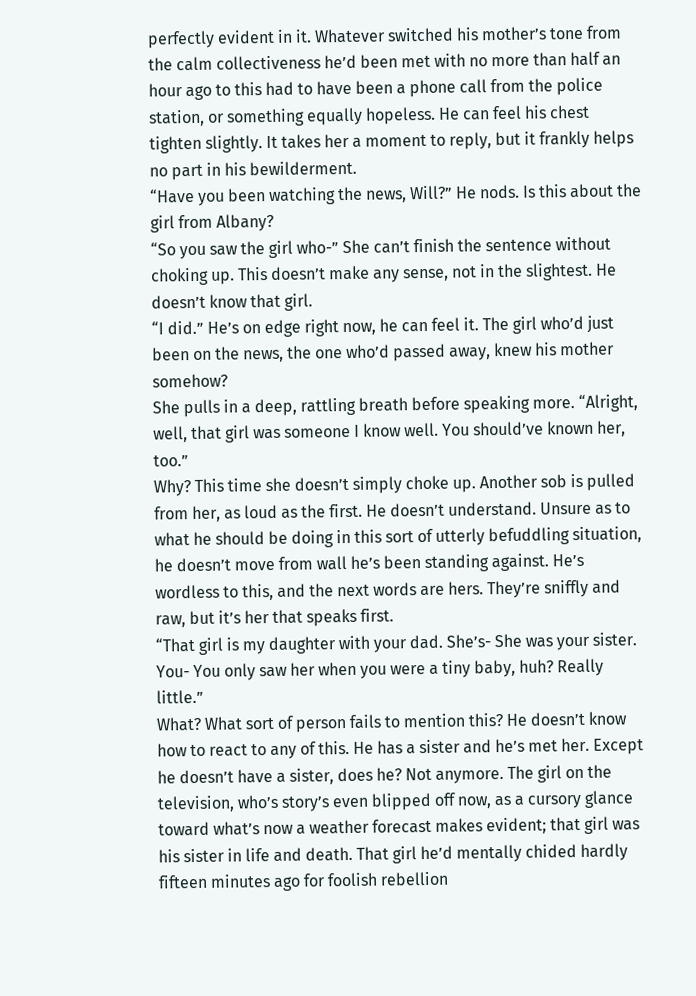perfectly evident in it. Whatever switched his mother’s tone from the calm collectiveness he’d been met with no more than half an hour ago to this had to have been a phone call from the police station, or something equally hopeless. He can feel his chest tighten slightly. It takes her a moment to reply, but it frankly helps no part in his bewilderment.
“Have you been watching the news, Will?” He nods. Is this about the girl from Albany?
“So you saw the girl who-” She can’t finish the sentence without choking up. This doesn’t make any sense, not in the slightest. He doesn’t know that girl.
“I did.” He’s on edge right now, he can feel it. The girl who’d just been on the news, the one who’d passed away, knew his mother somehow?
She pulls in a deep, rattling breath before speaking more. “Alright, well, that girl was someone I know well. You should’ve known her, too.”
Why? This time she doesn’t simply choke up. Another sob is pulled from her, as loud as the first. He doesn’t understand. Unsure as to what he should be doing in this sort of utterly befuddling situation, he doesn’t move from wall he’s been standing against. He’s wordless to this, and the next words are hers. They’re sniffly and raw, but it’s her that speaks first.
“That girl is my daughter with your dad. She’s- She was your sister. You- You only saw her when you were a tiny baby, huh? Really little.”
What? What sort of person fails to mention this? He doesn’t know how to react to any of this. He has a sister and he’s met her. Except he doesn’t have a sister, does he? Not anymore. The girl on the television, who’s story’s even blipped off now, as a cursory glance toward what’s now a weather forecast makes evident; that girl was his sister in life and death. That girl he’d mentally chided hardly fifteen minutes ago for foolish rebellion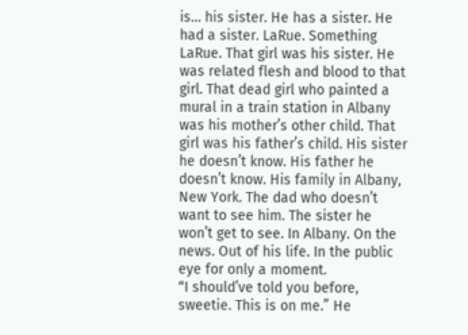is… his sister. He has a sister. He had a sister. LaRue. Something LaRue. That girl was his sister. He was related flesh and blood to that girl. That dead girl who painted a mural in a train station in Albany was his mother’s other child. That girl was his father’s child. His sister he doesn’t know. His father he doesn’t know. His family in Albany, New York. The dad who doesn’t want to see him. The sister he won’t get to see. In Albany. On the news. Out of his life. In the public eye for only a moment.
“I should’ve told you before, sweetie. This is on me.” He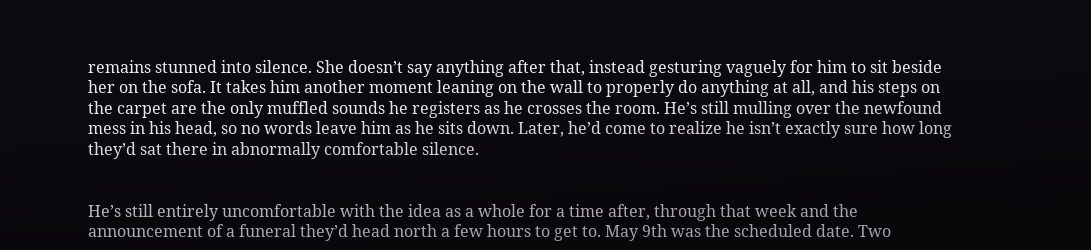remains stunned into silence. She doesn’t say anything after that, instead gesturing vaguely for him to sit beside her on the sofa. It takes him another moment leaning on the wall to properly do anything at all, and his steps on the carpet are the only muffled sounds he registers as he crosses the room. He’s still mulling over the newfound mess in his head, so no words leave him as he sits down. Later, he’d come to realize he isn’t exactly sure how long they’d sat there in abnormally comfortable silence.


He’s still entirely uncomfortable with the idea as a whole for a time after, through that week and the announcement of a funeral they’d head north a few hours to get to. May 9th was the scheduled date. Two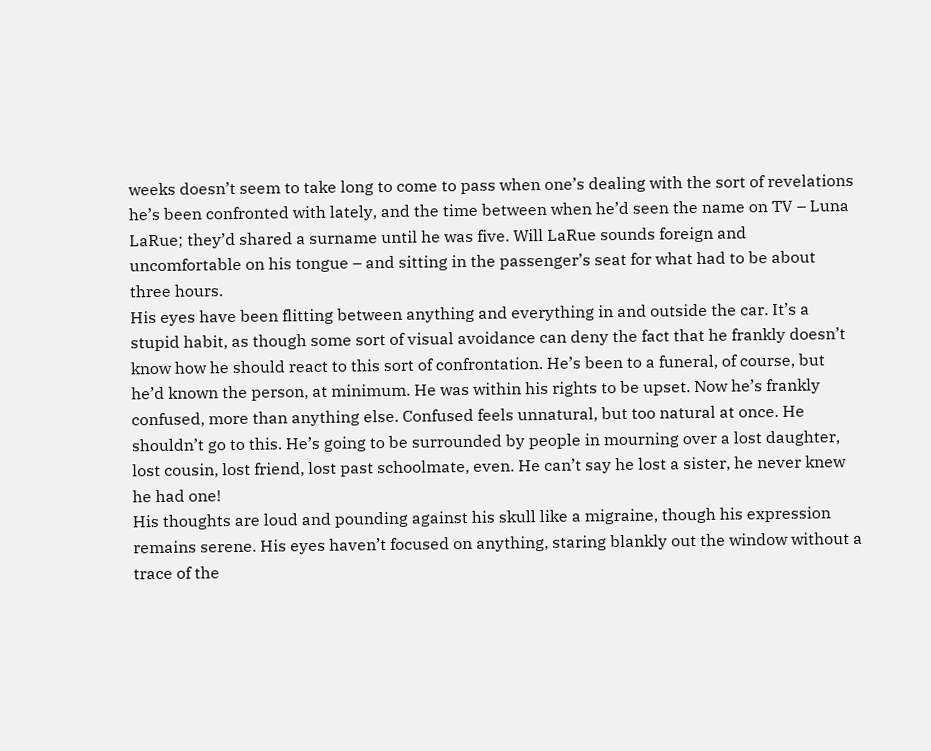weeks doesn’t seem to take long to come to pass when one’s dealing with the sort of revelations he’s been confronted with lately, and the time between when he’d seen the name on TV – Luna LaRue; they’d shared a surname until he was five. Will LaRue sounds foreign and uncomfortable on his tongue – and sitting in the passenger’s seat for what had to be about three hours.
His eyes have been flitting between anything and everything in and outside the car. It’s a stupid habit, as though some sort of visual avoidance can deny the fact that he frankly doesn’t know how he should react to this sort of confrontation. He’s been to a funeral, of course, but he’d known the person, at minimum. He was within his rights to be upset. Now he’s frankly confused, more than anything else. Confused feels unnatural, but too natural at once. He shouldn’t go to this. He’s going to be surrounded by people in mourning over a lost daughter, lost cousin, lost friend, lost past schoolmate, even. He can’t say he lost a sister, he never knew he had one!
His thoughts are loud and pounding against his skull like a migraine, though his expression remains serene. His eyes haven’t focused on anything, staring blankly out the window without a trace of the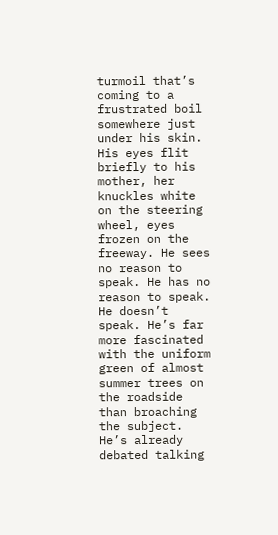turmoil that’s coming to a frustrated boil somewhere just under his skin. His eyes flit briefly to his mother, her knuckles white on the steering wheel, eyes frozen on the freeway. He sees no reason to speak. He has no reason to speak. He doesn’t speak. He’s far more fascinated with the uniform green of almost summer trees on the roadside than broaching the subject. He’s already debated talking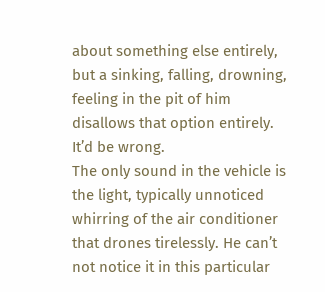about something else entirely, but a sinking, falling, drowning, feeling in the pit of him disallows that option entirely. It’d be wrong.
The only sound in the vehicle is the light, typically unnoticed whirring of the air conditioner that drones tirelessly. He can’t not notice it in this particular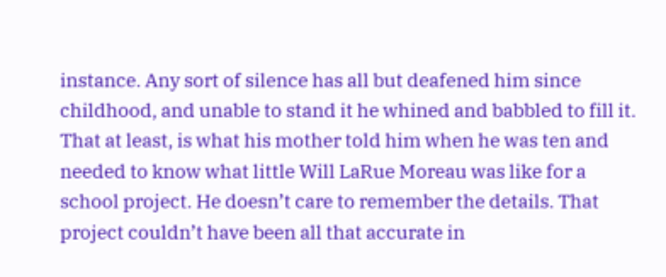instance. Any sort of silence has all but deafened him since childhood, and unable to stand it he whined and babbled to fill it. That at least, is what his mother told him when he was ten and needed to know what little Will LaRue Moreau was like for a school project. He doesn’t care to remember the details. That project couldn’t have been all that accurate in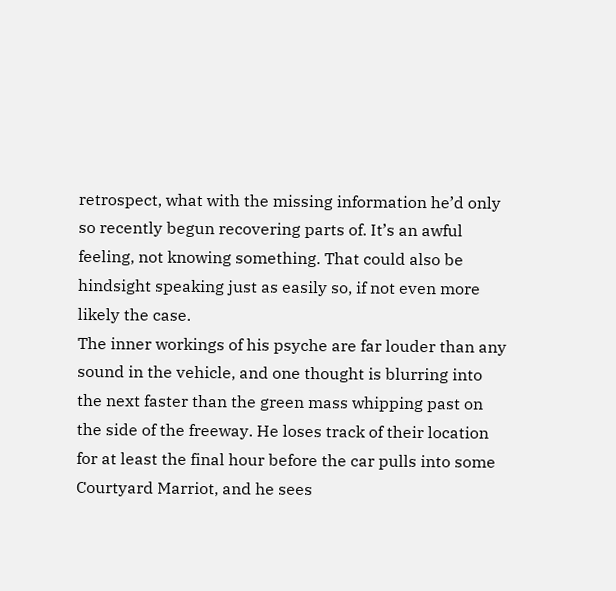retrospect, what with the missing information he’d only so recently begun recovering parts of. It’s an awful feeling, not knowing something. That could also be hindsight speaking just as easily so, if not even more likely the case.
The inner workings of his psyche are far louder than any sound in the vehicle, and one thought is blurring into the next faster than the green mass whipping past on the side of the freeway. He loses track of their location for at least the final hour before the car pulls into some Courtyard Marriot, and he sees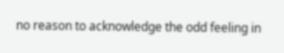no reason to acknowledge the odd feeling in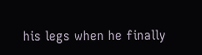his legs when he finally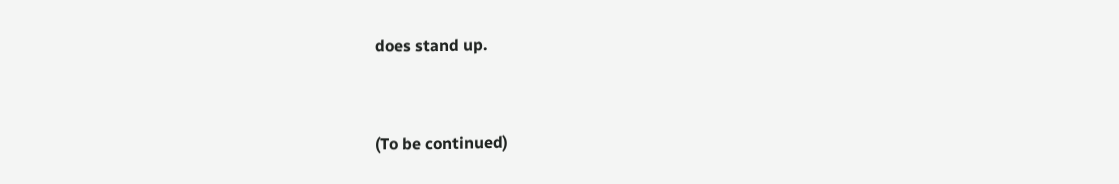does stand up.


(To be continued)